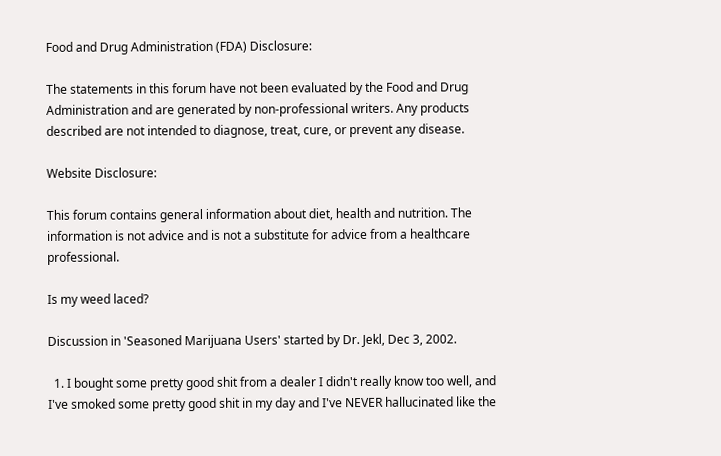Food and Drug Administration (FDA) Disclosure:

The statements in this forum have not been evaluated by the Food and Drug Administration and are generated by non-professional writers. Any products described are not intended to diagnose, treat, cure, or prevent any disease.

Website Disclosure:

This forum contains general information about diet, health and nutrition. The information is not advice and is not a substitute for advice from a healthcare professional.

Is my weed laced?

Discussion in 'Seasoned Marijuana Users' started by Dr. Jekl, Dec 3, 2002.

  1. I bought some pretty good shit from a dealer I didn't really know too well, and I've smoked some pretty good shit in my day and I've NEVER hallucinated like the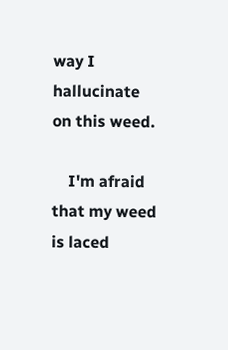way I hallucinate on this weed.

    I'm afraid that my weed is laced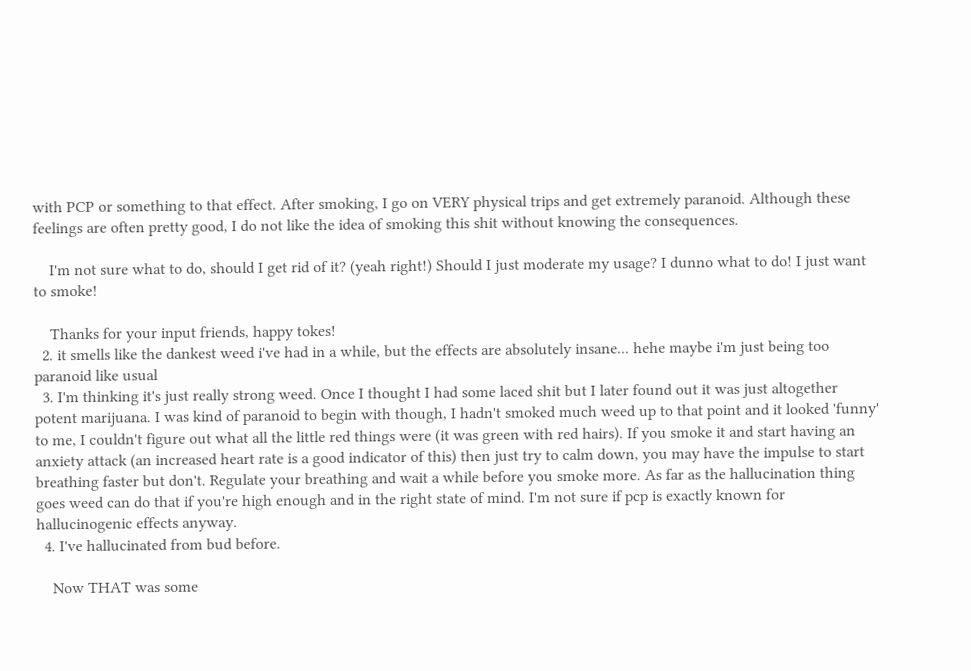with PCP or something to that effect. After smoking, I go on VERY physical trips and get extremely paranoid. Although these feelings are often pretty good, I do not like the idea of smoking this shit without knowing the consequences.

    I'm not sure what to do, should I get rid of it? (yeah right!) Should I just moderate my usage? I dunno what to do! I just want to smoke!

    Thanks for your input friends, happy tokes!
  2. it smells like the dankest weed i've had in a while, but the effects are absolutely insane... hehe maybe i'm just being too paranoid like usual
  3. I'm thinking it's just really strong weed. Once I thought I had some laced shit but I later found out it was just altogether potent marijuana. I was kind of paranoid to begin with though, I hadn't smoked much weed up to that point and it looked 'funny' to me, I couldn't figure out what all the little red things were (it was green with red hairs). If you smoke it and start having an anxiety attack (an increased heart rate is a good indicator of this) then just try to calm down, you may have the impulse to start breathing faster but don't. Regulate your breathing and wait a while before you smoke more. As far as the hallucination thing goes weed can do that if you're high enough and in the right state of mind. I'm not sure if pcp is exactly known for hallucinogenic effects anyway.
  4. I've hallucinated from bud before.

    Now THAT was some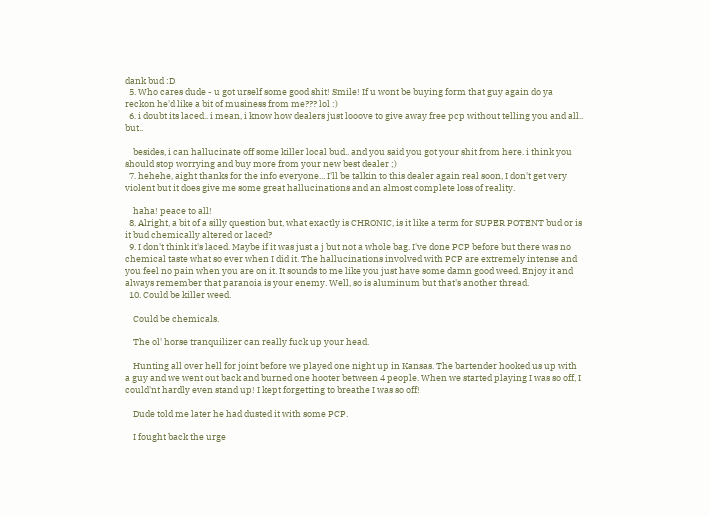dank bud :D
  5. Who cares dude - u got urself some good shit! Smile! If u wont be buying form that guy again do ya reckon he'd like a bit of musiness from me??? lol :)
  6. i doubt its laced.. i mean, i know how dealers just looove to give away free pcp without telling you and all.. but..

    besides, i can hallucinate off some killer local bud.. and you said you got your shit from here. i think you should stop worrying and buy more from your new best dealer ;)
  7. hehehe, aight thanks for the info everyone... I'll be talkin to this dealer again real soon, I don't get very violent but it does give me some great hallucinations and an almost complete loss of reality.

    haha! peace to all!
  8. Alright, a bit of a silly question but, what exactly is CHRONIC, is it like a term for SUPER POTENT bud or is it bud chemically altered or laced?
  9. I don't think it's laced. Maybe if it was just a j but not a whole bag. I've done PCP before but there was no chemical taste what so ever when I did it. The hallucinations involved with PCP are extremely intense and you feel no pain when you are on it. It sounds to me like you just have some damn good weed. Enjoy it and always remember that paranoia is your enemy. Well, so is aluminum but that's another thread.
  10. Could be killer weed.

    Could be chemicals.

    The ol' horse tranquilizer can really fuck up your head.

    Hunting all over hell for joint before we played one night up in Kansas. The bartender hooked us up with a guy and we went out back and burned one hooter between 4 people. When we started playing I was so off, I could'nt hardly even stand up! I kept forgetting to breathe I was so off!

    Dude told me later he had dusted it with some PCP.

    I fought back the urge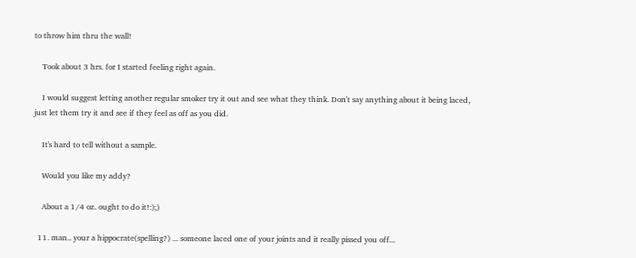to throw him thru the wall!

    Took about 3 hrs. for I started feeling right again.

    I would suggest letting another regular smoker try it out and see what they think. Don't say anything about it being laced, just let them try it and see if they feel as off as you did.

    It's hard to tell without a sample.

    Would you like my addy?

    About a 1/4 oz. ought to do it!:);)

  11. man.. your a hippocrate(spelling?) ... someone laced one of your joints and it really pissed you off...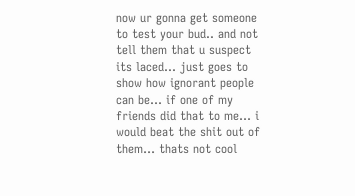now ur gonna get someone to test your bud.. and not tell them that u suspect its laced... just goes to show how ignorant people can be... if one of my friends did that to me... i would beat the shit out of them... thats not cool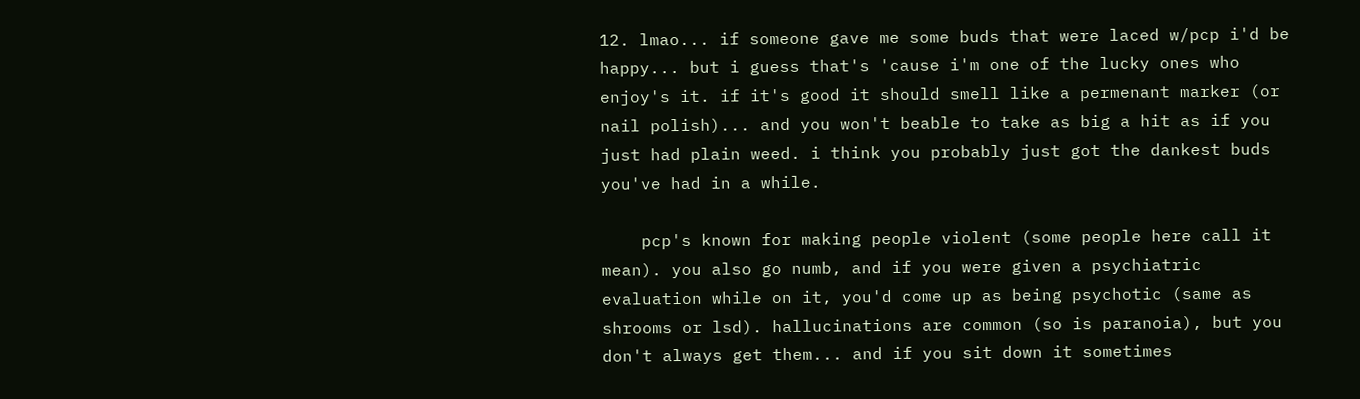12. lmao... if someone gave me some buds that were laced w/pcp i'd be happy... but i guess that's 'cause i'm one of the lucky ones who enjoy's it. if it's good it should smell like a permenant marker (or nail polish)... and you won't beable to take as big a hit as if you just had plain weed. i think you probably just got the dankest buds you've had in a while.

    pcp's known for making people violent (some people here call it mean). you also go numb, and if you were given a psychiatric evaluation while on it, you'd come up as being psychotic (same as shrooms or lsd). hallucinations are common (so is paranoia), but you don't always get them... and if you sit down it sometimes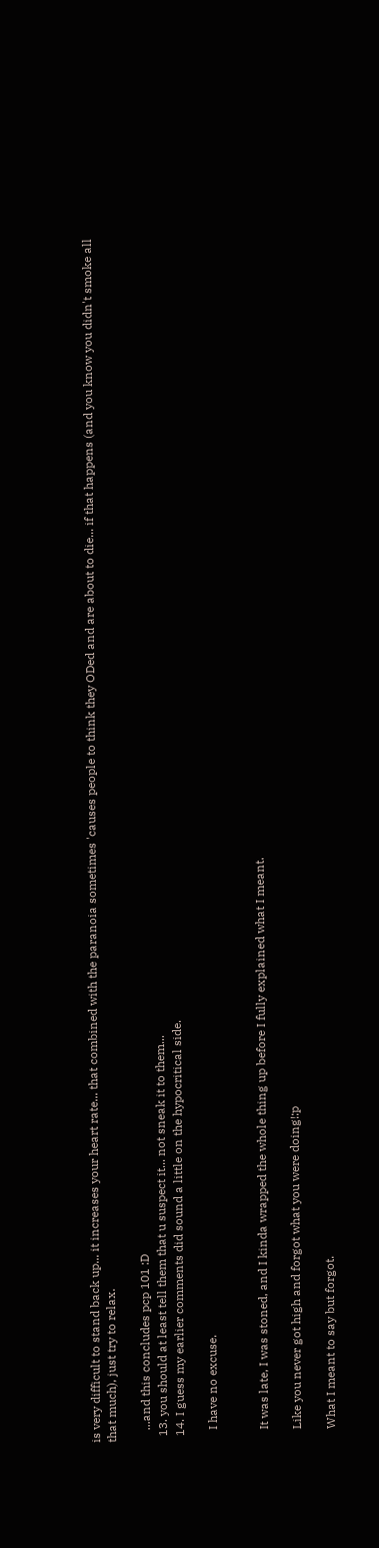is very difficult to stand back up... it increases your heart rate... that combined with the paranoia sometimes 'causes people to think they ODed and are about to die... if that happens (and you know you didn't smoke all that much), just try to relax.

    ...and this concludes pcp 101 :D
  13. you should at least tell them that u suspect it... not sneak it to them...
  14. I guess my earlier comments did sound a little on the hypocritical side.

    I have no excuse.


    It was late, I was stoned, and I kinda wrapped the whole thing up before I fully explained what I meant.

    Like you never got high and forgot what you were doing!:p

    What I meant to say but forgot.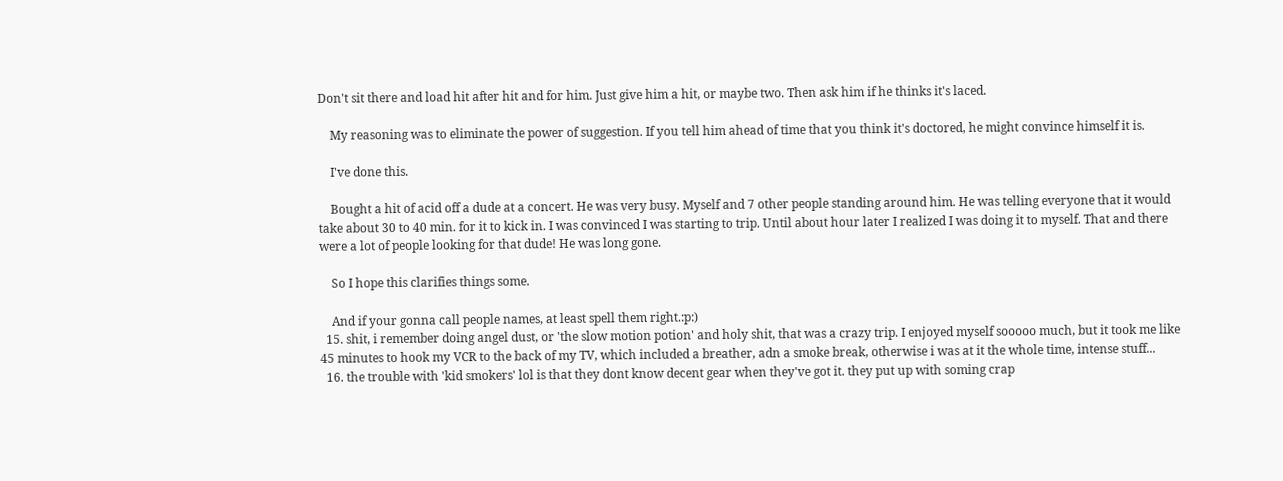Don't sit there and load hit after hit and for him. Just give him a hit, or maybe two. Then ask him if he thinks it's laced.

    My reasoning was to eliminate the power of suggestion. If you tell him ahead of time that you think it's doctored, he might convince himself it is.

    I've done this.

    Bought a hit of acid off a dude at a concert. He was very busy. Myself and 7 other people standing around him. He was telling everyone that it would take about 30 to 40 min. for it to kick in. I was convinced I was starting to trip. Until about hour later I realized I was doing it to myself. That and there were a lot of people looking for that dude! He was long gone.

    So I hope this clarifies things some.

    And if your gonna call people names, at least spell them right.:p:)
  15. shit, i remember doing angel dust, or 'the slow motion potion' and holy shit, that was a crazy trip. I enjoyed myself sooooo much, but it took me like 45 minutes to hook my VCR to the back of my TV, which included a breather, adn a smoke break, otherwise i was at it the whole time, intense stuff...
  16. the trouble with 'kid smokers' lol is that they dont know decent gear when they've got it. they put up with soming crap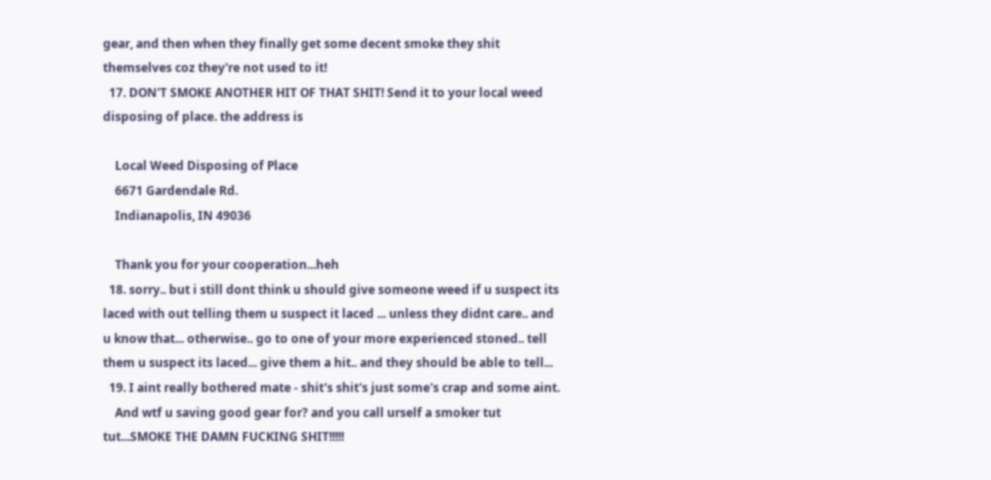gear, and then when they finally get some decent smoke they shit themselves coz they're not used to it!
  17. DON'T SMOKE ANOTHER HIT OF THAT SHIT! Send it to your local weed disposing of place. the address is

    Local Weed Disposing of Place
    6671 Gardendale Rd.
    Indianapolis, IN 49036

    Thank you for your cooperation...heh
  18. sorry.. but i still dont think u should give someone weed if u suspect its laced with out telling them u suspect it laced ... unless they didnt care.. and u know that... otherwise.. go to one of your more experienced stoned.. tell them u suspect its laced... give them a hit.. and they should be able to tell...
  19. I aint really bothered mate - shit's shit's just some's crap and some aint.
    And wtf u saving good gear for? and you call urself a smoker tut tut...SMOKE THE DAMN FUCKING SHIT!!!!!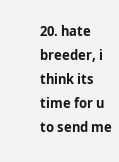20. hate breeder, i think its time for u to send me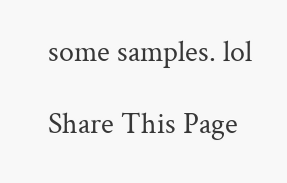some samples. lol

Share This Page